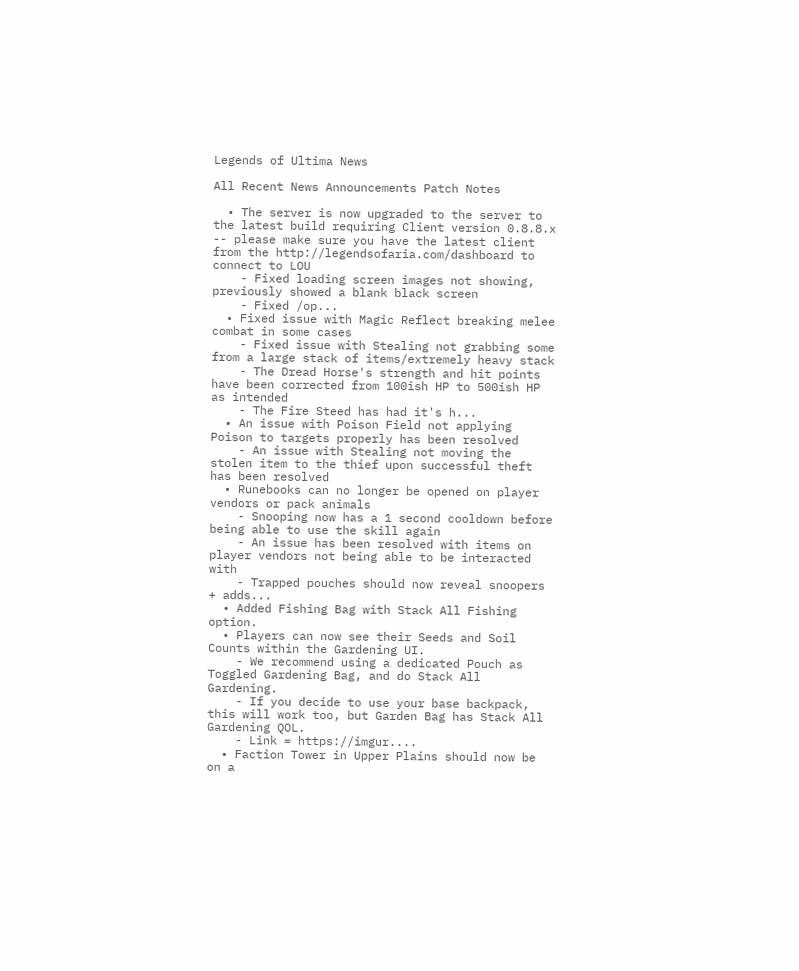Legends of Ultima News

All Recent News Announcements Patch Notes

  • The server is now upgraded to the server to the latest build requiring Client version 0.8.8.x -- please make sure you have the latest client from the http://legendsofaria.com/dashboard to connect to LOU
    - Fixed loading screen images not showing, previously showed a blank black screen
    - Fixed /op...
  • Fixed issue with Magic Reflect breaking melee combat in some cases
    - Fixed issue with Stealing not grabbing some from a large stack of items/extremely heavy stack
    - The Dread Horse's strength and hit points have been corrected from 100ish HP to 500ish HP as intended
    - The Fire Steed has had it's h...
  • An issue with Poison Field not applying Poison to targets properly has been resolved
    - An issue with Stealing not moving the stolen item to the thief upon successful theft has been resolved
  • Runebooks can no longer be opened on player vendors or pack animals
    - Snooping now has a 1 second cooldown before being able to use the skill again
    - An issue has been resolved with items on player vendors not being able to be interacted with
    - Trapped pouches should now reveal snoopers + adds...
  • Added Fishing Bag with Stack All Fishing option.
  • Players can now see their Seeds and Soil Counts within the Gardening UI.
    - We recommend using a dedicated Pouch as Toggled Gardening Bag, and do Stack All Gardening.
    - If you decide to use your base backpack, this will work too, but Garden Bag has Stack All Gardening QOL.
    - Link = https://imgur....
  • Faction Tower in Upper Plains should now be on a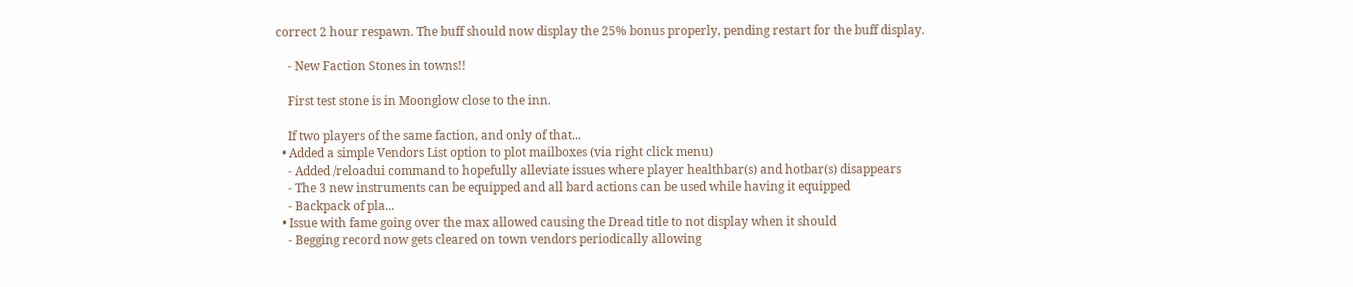correct 2 hour respawn. The buff should now display the 25% bonus properly, pending restart for the buff display.

    - New Faction Stones in towns!!

    First test stone is in Moonglow close to the inn.

    If two players of the same faction, and only of that...
  • Added a simple Vendors List option to plot mailboxes (via right click menu)
    - Added /reloadui command to hopefully alleviate issues where player healthbar(s) and hotbar(s) disappears
    - The 3 new instruments can be equipped and all bard actions can be used while having it equipped
    - Backpack of pla...
  • Issue with fame going over the max allowed causing the Dread title to not display when it should
    - Begging record now gets cleared on town vendors periodically allowing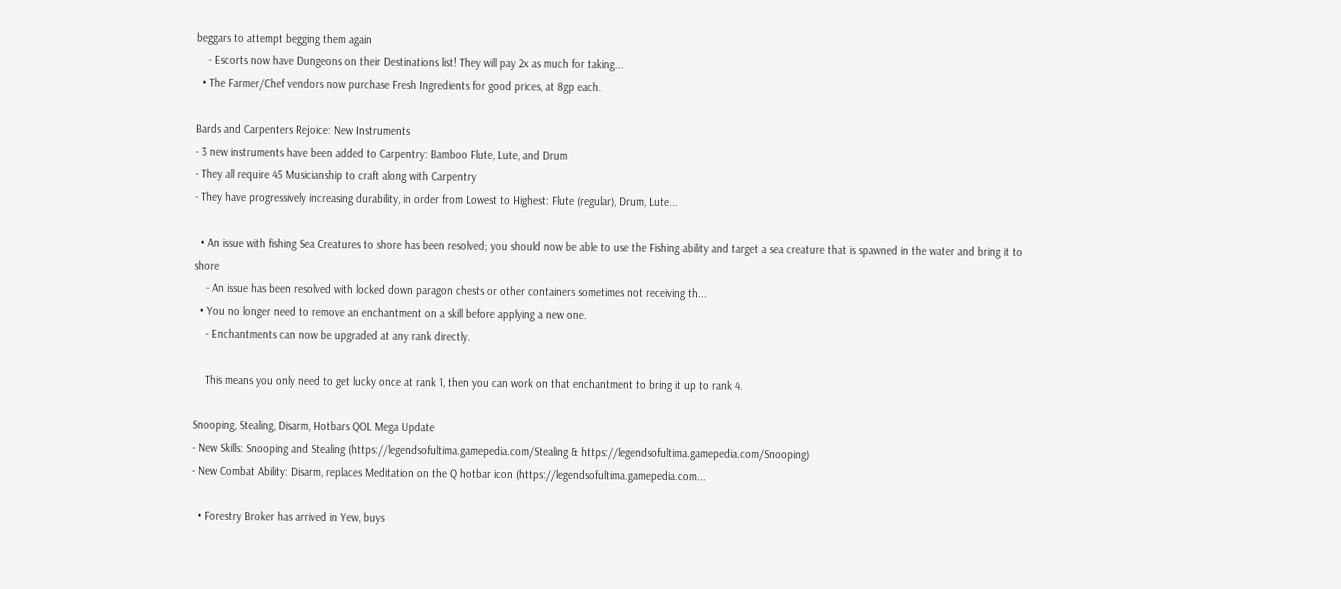beggars to attempt begging them again
    - Escorts now have Dungeons on their Destinations list! They will pay 2x as much for taking...
  • The Farmer/Chef vendors now purchase Fresh Ingredients for good prices, at 8gp each.

Bards and Carpenters Rejoice: New Instruments
- 3 new instruments have been added to Carpentry: Bamboo Flute, Lute, and Drum
- They all require 45 Musicianship to craft along with Carpentry
- They have progressively increasing durability, in order from Lowest to Highest: Flute (regular), Drum, Lute...

  • An issue with fishing Sea Creatures to shore has been resolved; you should now be able to use the Fishing ability and target a sea creature that is spawned in the water and bring it to shore
    - An issue has been resolved with locked down paragon chests or other containers sometimes not receiving th...
  • You no longer need to remove an enchantment on a skill before applying a new one.
    - Enchantments can now be upgraded at any rank directly.

    This means you only need to get lucky once at rank 1, then you can work on that enchantment to bring it up to rank 4.

Snooping, Stealing, Disarm, Hotbars QOL Mega Update
- New Skills: Snooping and Stealing (https://legendsofultima.gamepedia.com/Stealing & https://legendsofultima.gamepedia.com/Snooping)
- New Combat Ability: Disarm, replaces Meditation on the Q hotbar icon (https://legendsofultima.gamepedia.com...

  • Forestry Broker has arrived in Yew, buys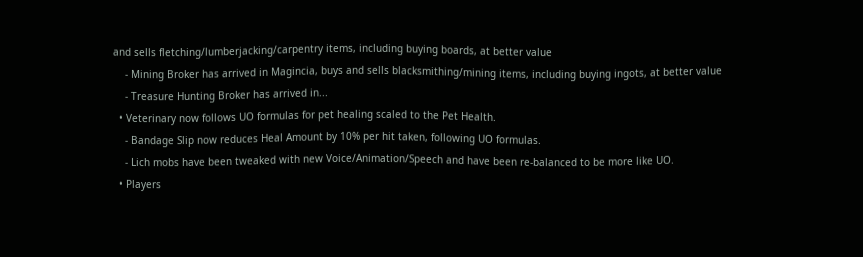and sells fletching/lumberjacking/carpentry items, including buying boards, at better value
    - Mining Broker has arrived in Magincia, buys and sells blacksmithing/mining items, including buying ingots, at better value
    - Treasure Hunting Broker has arrived in...
  • Veterinary now follows UO formulas for pet healing scaled to the Pet Health.
    - Bandage Slip now reduces Heal Amount by 10% per hit taken, following UO formulas.
    - Lich mobs have been tweaked with new Voice/Animation/Speech and have been re-balanced to be more like UO.
  • Players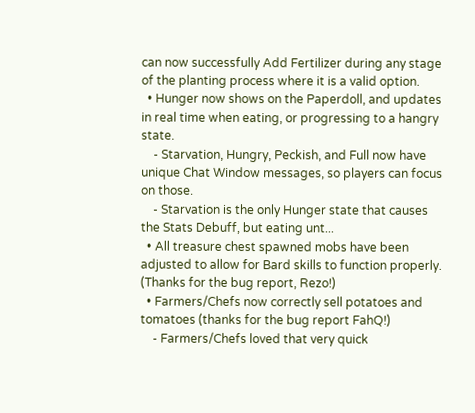can now successfully Add Fertilizer during any stage of the planting process where it is a valid option.
  • Hunger now shows on the Paperdoll, and updates in real time when eating, or progressing to a hangry state.
    - Starvation, Hungry, Peckish, and Full now have unique Chat Window messages, so players can focus on those.
    - Starvation is the only Hunger state that causes the Stats Debuff, but eating unt...
  • All treasure chest spawned mobs have been adjusted to allow for Bard skills to function properly. (Thanks for the bug report, Rezo!)
  • Farmers/Chefs now correctly sell potatoes and tomatoes (thanks for the bug report FahQ!)
    - Farmers/Chefs loved that very quick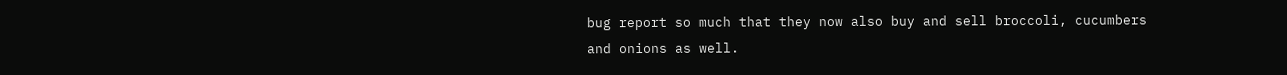bug report so much that they now also buy and sell broccoli, cucumbers and onions as well.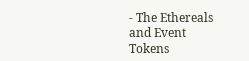- The Ethereals and Event Tokens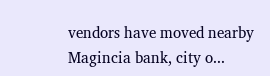vendors have moved nearby Magincia bank, city o...